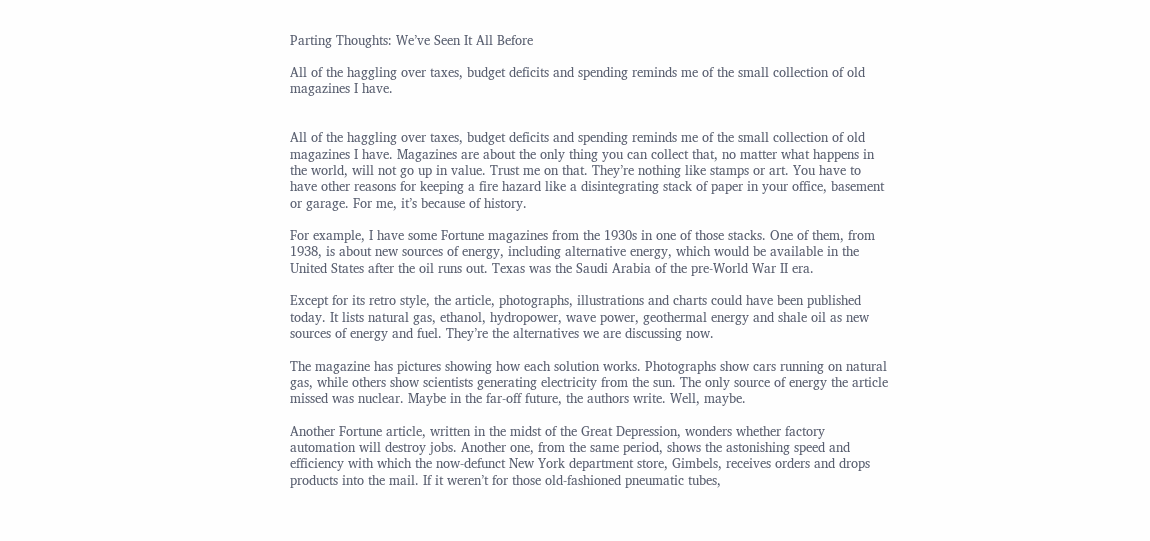Parting Thoughts: We’ve Seen It All Before

All of the haggling over taxes, budget deficits and spending reminds me of the small collection of old magazines I have.


All of the haggling over taxes, budget deficits and spending reminds me of the small collection of old magazines I have. Magazines are about the only thing you can collect that, no matter what happens in the world, will not go up in value. Trust me on that. They’re nothing like stamps or art. You have to have other reasons for keeping a fire hazard like a disintegrating stack of paper in your office, basement or garage. For me, it’s because of history.

For example, I have some Fortune magazines from the 1930s in one of those stacks. One of them, from 1938, is about new sources of energy, including alternative energy, which would be available in the United States after the oil runs out. Texas was the Saudi Arabia of the pre-World War II era.

Except for its retro style, the article, photographs, illustrations and charts could have been published today. It lists natural gas, ethanol, hydropower, wave power, geothermal energy and shale oil as new sources of energy and fuel. They’re the alternatives we are discussing now.

The magazine has pictures showing how each solution works. Photographs show cars running on natural gas, while others show scientists generating electricity from the sun. The only source of energy the article missed was nuclear. Maybe in the far-off future, the authors write. Well, maybe.

Another Fortune article, written in the midst of the Great Depression, wonders whether factory automation will destroy jobs. Another one, from the same period, shows the astonishing speed and efficiency with which the now-defunct New York department store, Gimbels, receives orders and drops products into the mail. If it weren’t for those old-fashioned pneumatic tubes,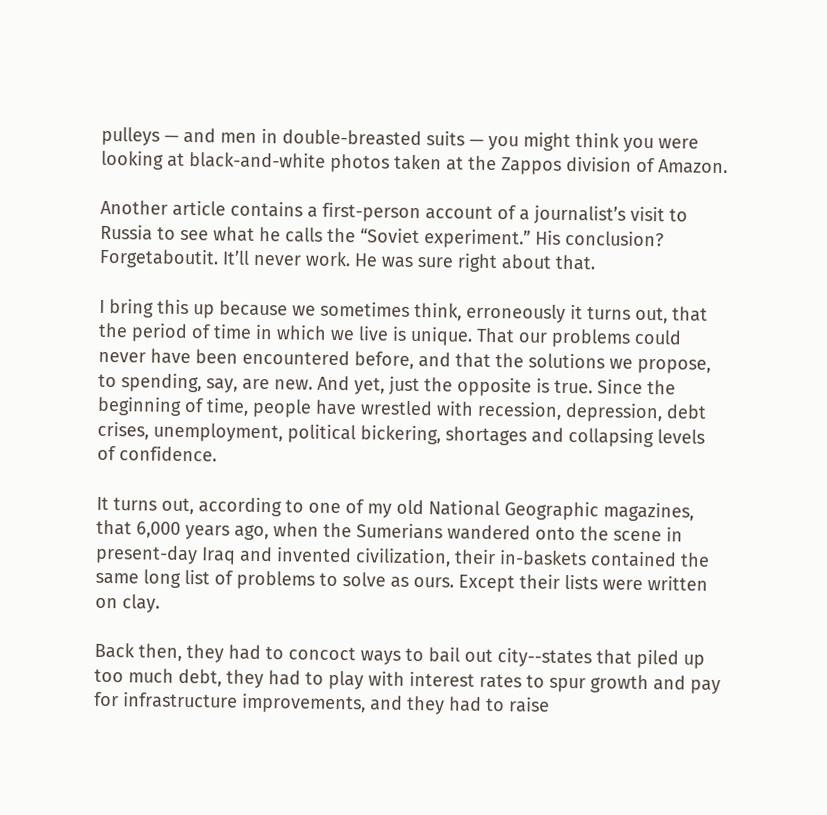pulleys — and men in double-breasted suits — you might think you were looking at black-and-white photos taken at the Zappos division of Amazon.

Another article contains a first-person account of a journalist’s visit to Russia to see what he calls the “Soviet experiment.” His conclusion? Forgetaboutit. It’ll never work. He was sure right about that.

I bring this up because we sometimes think, erroneously it turns out, that the period of time in which we live is unique. That our problems could never have been encountered before, and that the solutions we propose, to spending, say, are new. And yet, just the opposite is true. Since the beginning of time, people have wrestled with recession, depression, debt crises, unemployment, political bickering, shortages and collapsing levels of confidence.

It turns out, according to one of my old National Geographic magazines, that 6,000 years ago, when the Sumerians wandered onto the scene in present-day Iraq and invented civilization, their in-baskets contained the same long list of problems to solve as ours. Except their lists were written on clay.

Back then, they had to concoct ways to bail out city--states that piled up too much debt, they had to play with interest rates to spur growth and pay for infrastructure improvements, and they had to raise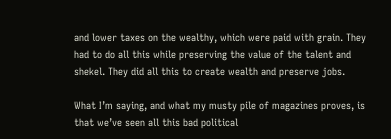and lower taxes on the wealthy, which were paid with grain. They had to do all this while preserving the value of the talent and shekel. They did all this to create wealth and preserve jobs.

What I’m saying, and what my musty pile of magazines proves, is that we’ve seen all this bad political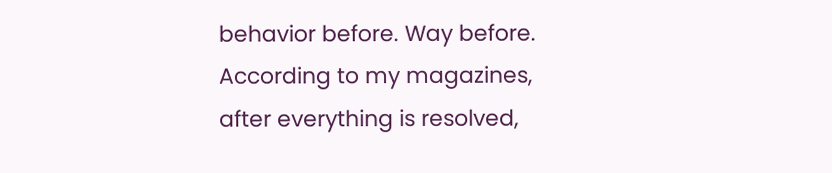behavior before. Way before. According to my magazines, after everything is resolved,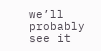we’ll probably see it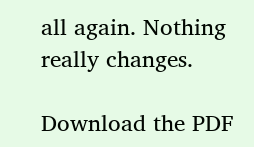all again. Nothing really changes.

Download the PDF